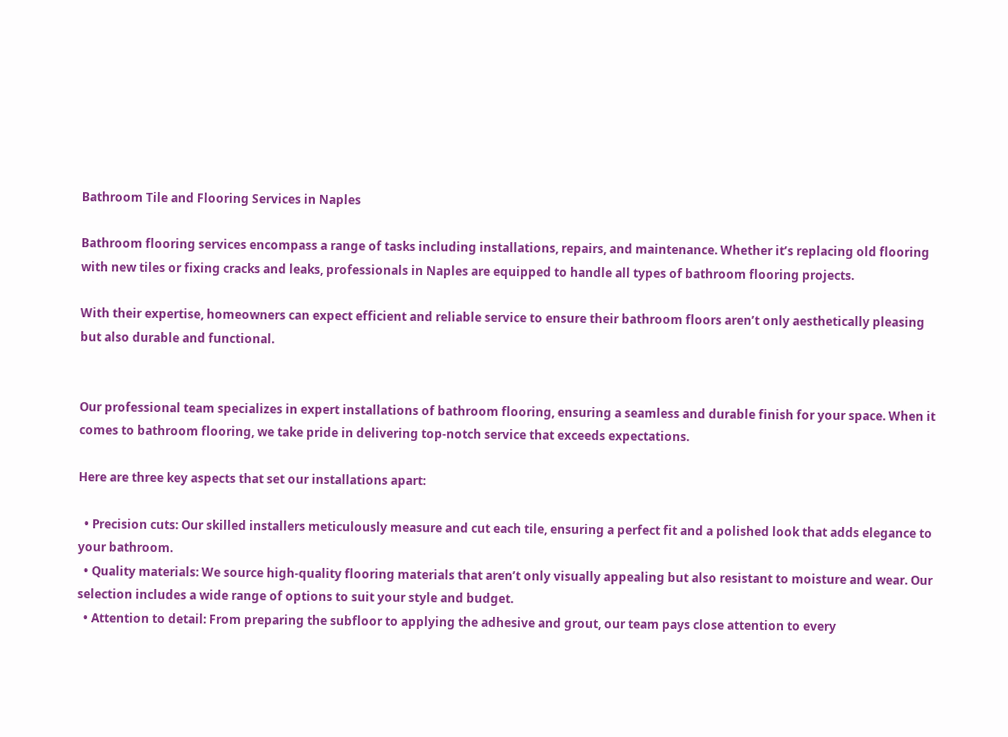Bathroom Tile and Flooring Services in Naples

Bathroom flooring services encompass a range of tasks including installations, repairs, and maintenance. Whether it’s replacing old flooring with new tiles or fixing cracks and leaks, professionals in Naples are equipped to handle all types of bathroom flooring projects.

With their expertise, homeowners can expect efficient and reliable service to ensure their bathroom floors aren’t only aesthetically pleasing but also durable and functional.


Our professional team specializes in expert installations of bathroom flooring, ensuring a seamless and durable finish for your space. When it comes to bathroom flooring, we take pride in delivering top-notch service that exceeds expectations.

Here are three key aspects that set our installations apart:

  • Precision cuts: Our skilled installers meticulously measure and cut each tile, ensuring a perfect fit and a polished look that adds elegance to your bathroom.
  • Quality materials: We source high-quality flooring materials that aren’t only visually appealing but also resistant to moisture and wear. Our selection includes a wide range of options to suit your style and budget.
  • Attention to detail: From preparing the subfloor to applying the adhesive and grout, our team pays close attention to every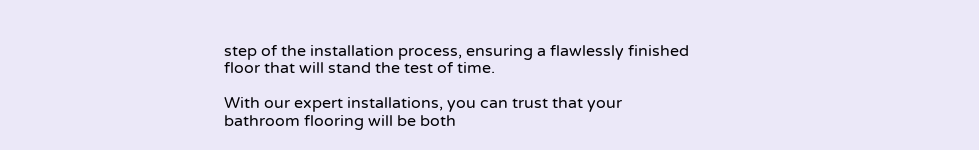step of the installation process, ensuring a flawlessly finished floor that will stand the test of time.

With our expert installations, you can trust that your bathroom flooring will be both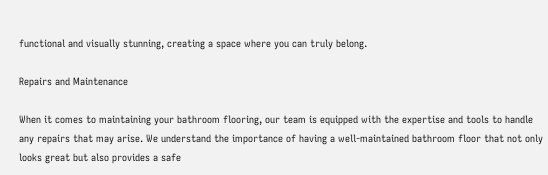functional and visually stunning, creating a space where you can truly belong.

Repairs and Maintenance

When it comes to maintaining your bathroom flooring, our team is equipped with the expertise and tools to handle any repairs that may arise. We understand the importance of having a well-maintained bathroom floor that not only looks great but also provides a safe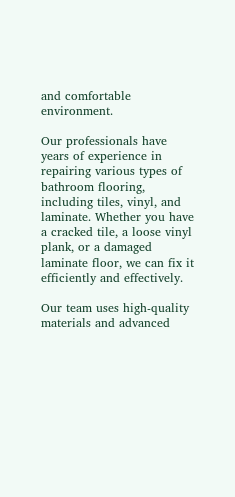and comfortable environment.

Our professionals have years of experience in repairing various types of bathroom flooring, including tiles, vinyl, and laminate. Whether you have a cracked tile, a loose vinyl plank, or a damaged laminate floor, we can fix it efficiently and effectively.

Our team uses high-quality materials and advanced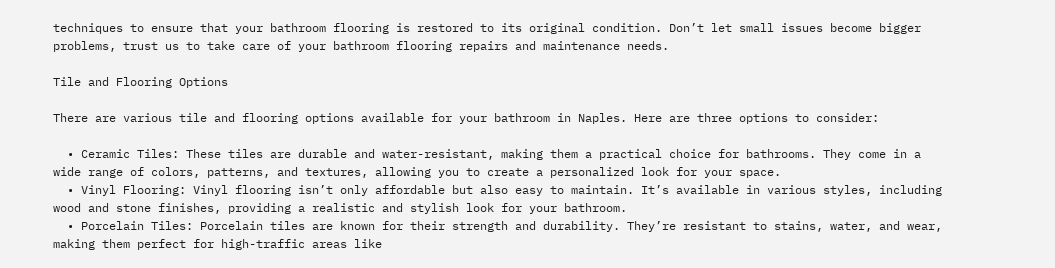techniques to ensure that your bathroom flooring is restored to its original condition. Don’t let small issues become bigger problems, trust us to take care of your bathroom flooring repairs and maintenance needs.

Tile and Flooring Options

There are various tile and flooring options available for your bathroom in Naples. Here are three options to consider:

  • Ceramic Tiles: These tiles are durable and water-resistant, making them a practical choice for bathrooms. They come in a wide range of colors, patterns, and textures, allowing you to create a personalized look for your space.
  • Vinyl Flooring: Vinyl flooring isn’t only affordable but also easy to maintain. It’s available in various styles, including wood and stone finishes, providing a realistic and stylish look for your bathroom.
  • Porcelain Tiles: Porcelain tiles are known for their strength and durability. They’re resistant to stains, water, and wear, making them perfect for high-traffic areas like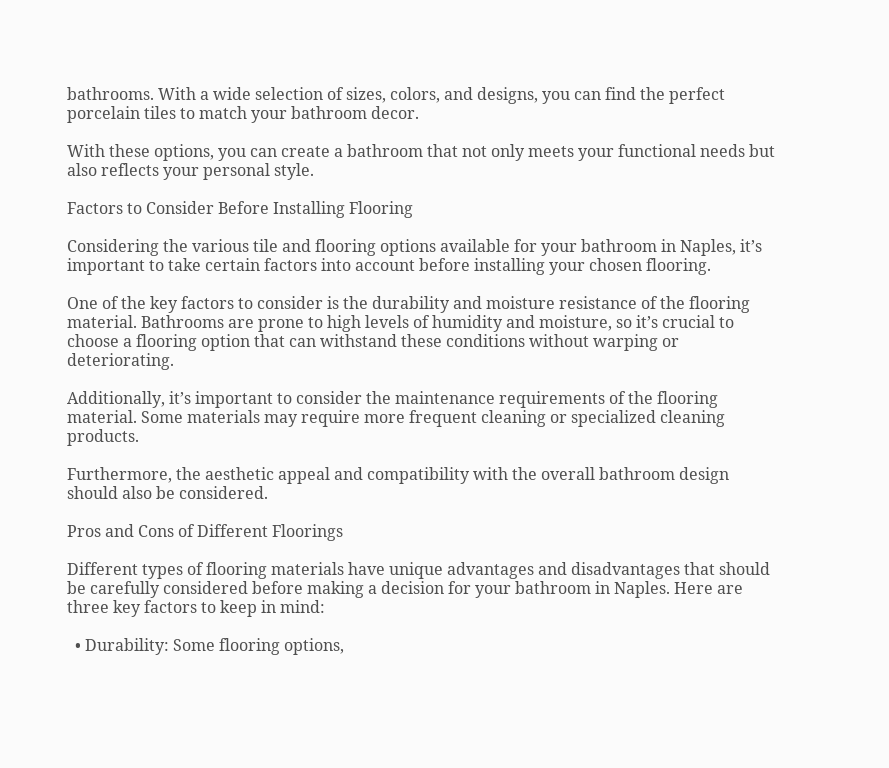bathrooms. With a wide selection of sizes, colors, and designs, you can find the perfect porcelain tiles to match your bathroom decor.

With these options, you can create a bathroom that not only meets your functional needs but also reflects your personal style.

Factors to Consider Before Installing Flooring

Considering the various tile and flooring options available for your bathroom in Naples, it’s important to take certain factors into account before installing your chosen flooring.

One of the key factors to consider is the durability and moisture resistance of the flooring material. Bathrooms are prone to high levels of humidity and moisture, so it’s crucial to choose a flooring option that can withstand these conditions without warping or deteriorating.

Additionally, it’s important to consider the maintenance requirements of the flooring material. Some materials may require more frequent cleaning or specialized cleaning products.

Furthermore, the aesthetic appeal and compatibility with the overall bathroom design should also be considered.

Pros and Cons of Different Floorings

Different types of flooring materials have unique advantages and disadvantages that should be carefully considered before making a decision for your bathroom in Naples. Here are three key factors to keep in mind:

  • Durability: Some flooring options,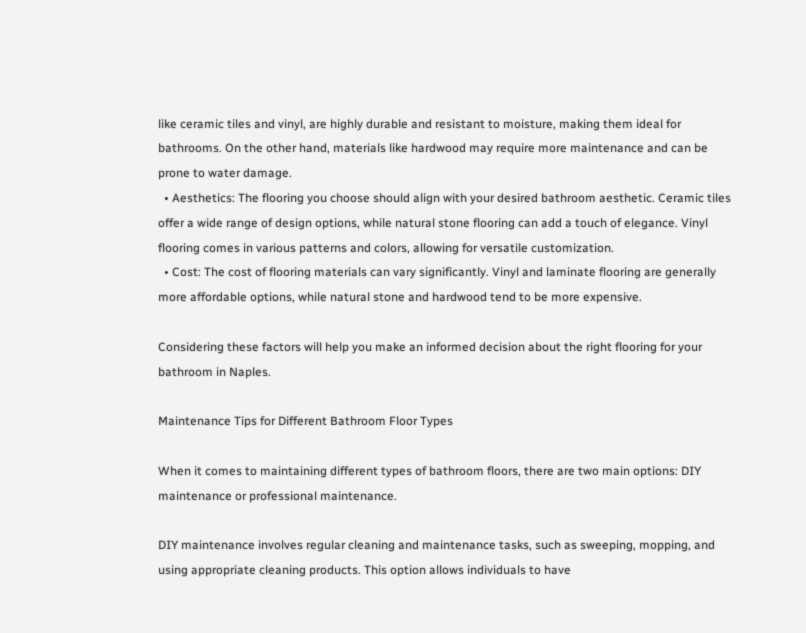like ceramic tiles and vinyl, are highly durable and resistant to moisture, making them ideal for bathrooms. On the other hand, materials like hardwood may require more maintenance and can be prone to water damage.
  • Aesthetics: The flooring you choose should align with your desired bathroom aesthetic. Ceramic tiles offer a wide range of design options, while natural stone flooring can add a touch of elegance. Vinyl flooring comes in various patterns and colors, allowing for versatile customization.
  • Cost: The cost of flooring materials can vary significantly. Vinyl and laminate flooring are generally more affordable options, while natural stone and hardwood tend to be more expensive.

Considering these factors will help you make an informed decision about the right flooring for your bathroom in Naples.

Maintenance Tips for Different Bathroom Floor Types

When it comes to maintaining different types of bathroom floors, there are two main options: DIY maintenance or professional maintenance.

DIY maintenance involves regular cleaning and maintenance tasks, such as sweeping, mopping, and using appropriate cleaning products. This option allows individuals to have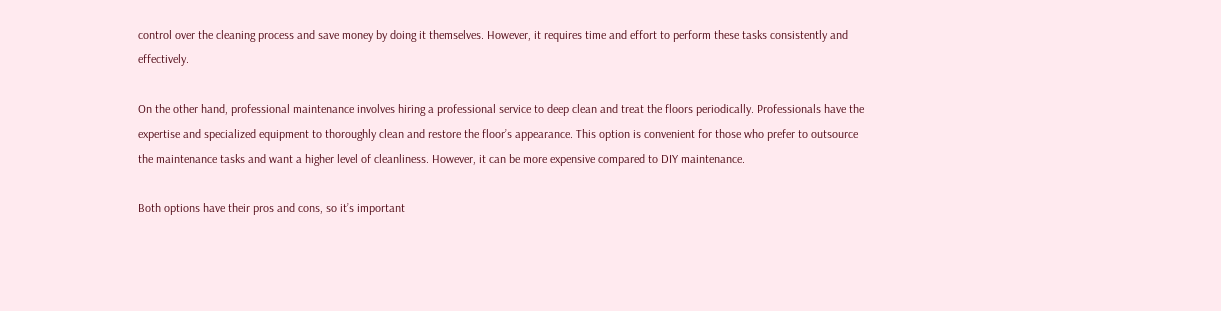control over the cleaning process and save money by doing it themselves. However, it requires time and effort to perform these tasks consistently and effectively.

On the other hand, professional maintenance involves hiring a professional service to deep clean and treat the floors periodically. Professionals have the expertise and specialized equipment to thoroughly clean and restore the floor’s appearance. This option is convenient for those who prefer to outsource the maintenance tasks and want a higher level of cleanliness. However, it can be more expensive compared to DIY maintenance.

Both options have their pros and cons, so it’s important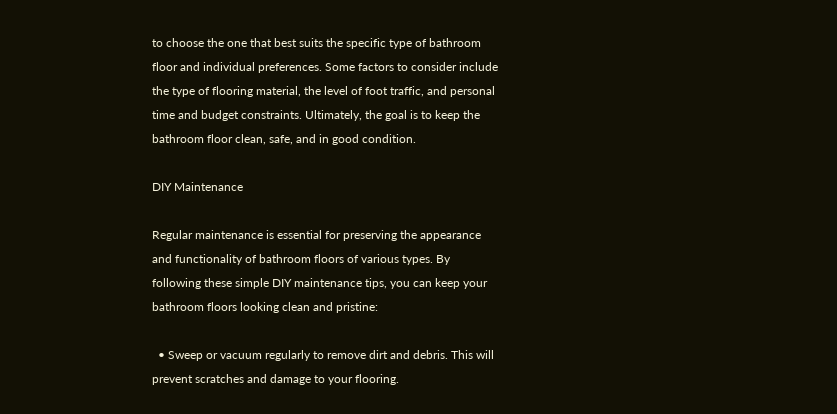to choose the one that best suits the specific type of bathroom floor and individual preferences. Some factors to consider include the type of flooring material, the level of foot traffic, and personal time and budget constraints. Ultimately, the goal is to keep the bathroom floor clean, safe, and in good condition.

DIY Maintenance

Regular maintenance is essential for preserving the appearance and functionality of bathroom floors of various types. By following these simple DIY maintenance tips, you can keep your bathroom floors looking clean and pristine:

  • Sweep or vacuum regularly to remove dirt and debris. This will prevent scratches and damage to your flooring.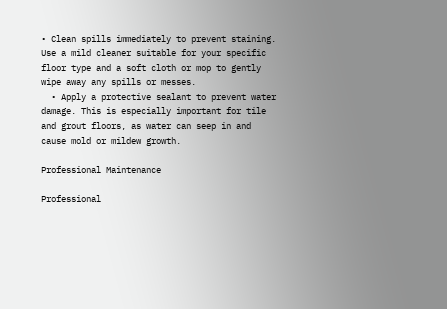• Clean spills immediately to prevent staining. Use a mild cleaner suitable for your specific floor type and a soft cloth or mop to gently wipe away any spills or messes.
  • Apply a protective sealant to prevent water damage. This is especially important for tile and grout floors, as water can seep in and cause mold or mildew growth.

Professional Maintenance

Professional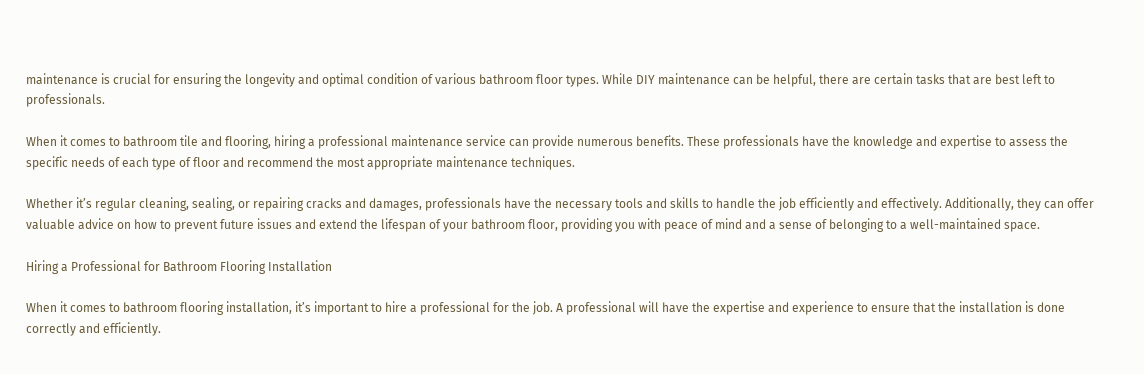maintenance is crucial for ensuring the longevity and optimal condition of various bathroom floor types. While DIY maintenance can be helpful, there are certain tasks that are best left to professionals.

When it comes to bathroom tile and flooring, hiring a professional maintenance service can provide numerous benefits. These professionals have the knowledge and expertise to assess the specific needs of each type of floor and recommend the most appropriate maintenance techniques.

Whether it’s regular cleaning, sealing, or repairing cracks and damages, professionals have the necessary tools and skills to handle the job efficiently and effectively. Additionally, they can offer valuable advice on how to prevent future issues and extend the lifespan of your bathroom floor, providing you with peace of mind and a sense of belonging to a well-maintained space.

Hiring a Professional for Bathroom Flooring Installation

When it comes to bathroom flooring installation, it’s important to hire a professional for the job. A professional will have the expertise and experience to ensure that the installation is done correctly and efficiently.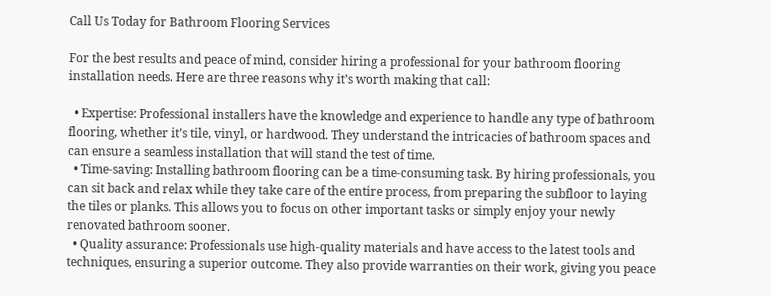Call Us Today for Bathroom Flooring Services

For the best results and peace of mind, consider hiring a professional for your bathroom flooring installation needs. Here are three reasons why it’s worth making that call:

  • Expertise: Professional installers have the knowledge and experience to handle any type of bathroom flooring, whether it’s tile, vinyl, or hardwood. They understand the intricacies of bathroom spaces and can ensure a seamless installation that will stand the test of time.
  • Time-saving: Installing bathroom flooring can be a time-consuming task. By hiring professionals, you can sit back and relax while they take care of the entire process, from preparing the subfloor to laying the tiles or planks. This allows you to focus on other important tasks or simply enjoy your newly renovated bathroom sooner.
  • Quality assurance: Professionals use high-quality materials and have access to the latest tools and techniques, ensuring a superior outcome. They also provide warranties on their work, giving you peace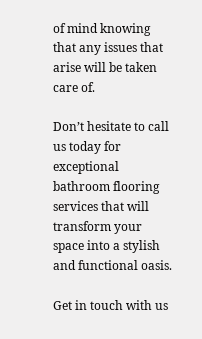of mind knowing that any issues that arise will be taken care of.

Don’t hesitate to call us today for exceptional bathroom flooring services that will transform your space into a stylish and functional oasis.

Get in touch with us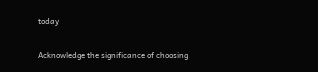today

Acknowledge the significance of choosing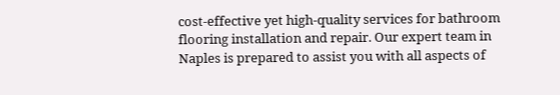cost-effective yet high-quality services for bathroom flooring installation and repair. Our expert team in Naples is prepared to assist you with all aspects of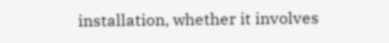installation, whether it involves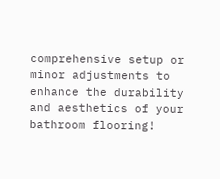comprehensive setup or minor adjustments to enhance the durability and aesthetics of your bathroom flooring!